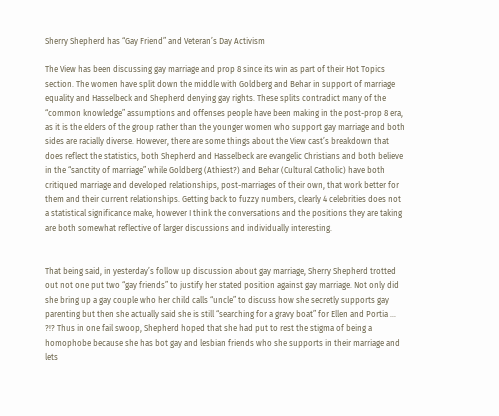Sherry Shepherd has “Gay Friend” and Veteran’s Day Activism

The View has been discussing gay marriage and prop 8 since its win as part of their Hot Topics section. The women have split down the middle with Goldberg and Behar in support of marriage equality and Hasselbeck and Shepherd denying gay rights. These splits contradict many of the “common knowledge” assumptions and offenses people have been making in the post-prop 8 era, as it is the elders of the group rather than the younger women who support gay marriage and both sides are racially diverse. However, there are some things about the View cast’s breakdown that does reflect the statistics, both Shepherd and Hasselbeck are evangelic Christians and both believe in the “sanctity of marriage” while Goldberg (Athiest?) and Behar (Cultural Catholic) have both critiqued marriage and developed relationships, post-marriages of their own, that work better for them and their current relationships. Getting back to fuzzy numbers, clearly 4 celebrities does not a statistical significance make, however I think the conversations and the positions they are taking are both somewhat reflective of larger discussions and individually interesting.


That being said, in yesterday’s follow up discussion about gay marriage, Sherry Shepherd trotted out not one put two “gay friends” to justify her stated position against gay marriage. Not only did she bring up a gay couple who her child calls “uncle” to discuss how she secretly supports gay parenting but then she actually said she is still “searching for a gravy boat” for Ellen and Portia … ?!? Thus in one fail swoop, Shepherd hoped that she had put to rest the stigma of being a homophobe because she has bot gay and lesbian friends who she supports in their marriage and lets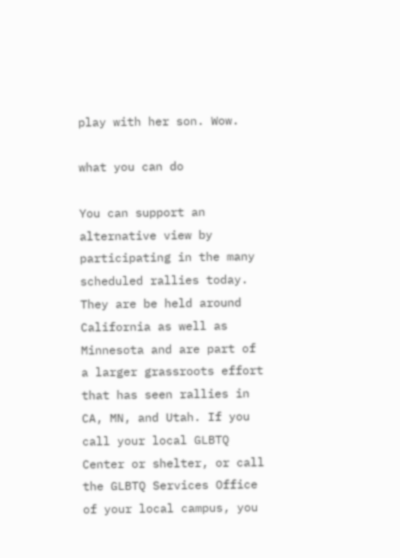play with her son. Wow.

what you can do

You can support an alternative view by participating in the many scheduled rallies today. They are be held around California as well as Minnesota and are part of a larger grassroots effort that has seen rallies in CA, MN, and Utah. If you call your local GLBTQ Center or shelter, or call the GLBTQ Services Office of your local campus, you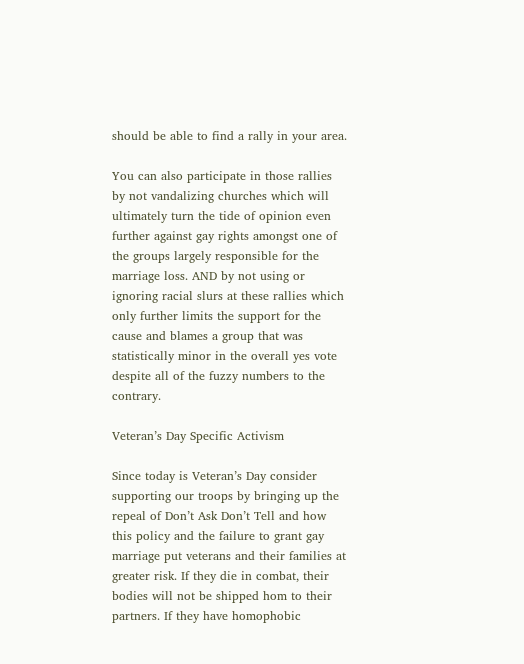should be able to find a rally in your area.

You can also participate in those rallies by not vandalizing churches which will ultimately turn the tide of opinion even further against gay rights amongst one of the groups largely responsible for the marriage loss. AND by not using or ignoring racial slurs at these rallies which only further limits the support for the cause and blames a group that was statistically minor in the overall yes vote despite all of the fuzzy numbers to the contrary.

Veteran’s Day Specific Activism

Since today is Veteran’s Day consider supporting our troops by bringing up the repeal of Don’t Ask Don’t Tell and how this policy and the failure to grant gay marriage put veterans and their families at greater risk. If they die in combat, their bodies will not be shipped hom to their partners. If they have homophobic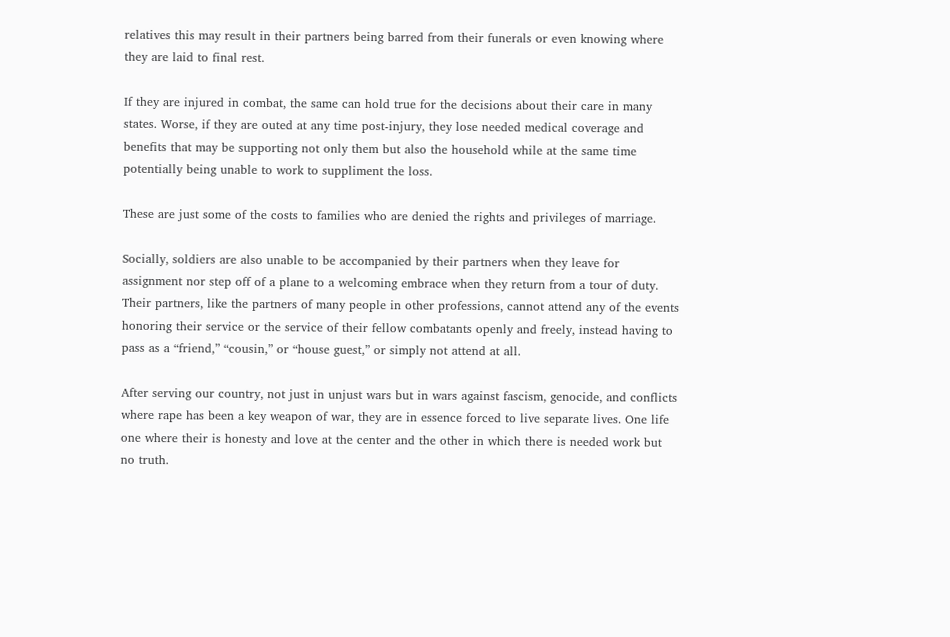relatives this may result in their partners being barred from their funerals or even knowing where they are laid to final rest.

If they are injured in combat, the same can hold true for the decisions about their care in many states. Worse, if they are outed at any time post-injury, they lose needed medical coverage and benefits that may be supporting not only them but also the household while at the same time potentially being unable to work to suppliment the loss.

These are just some of the costs to families who are denied the rights and privileges of marriage.

Socially, soldiers are also unable to be accompanied by their partners when they leave for assignment nor step off of a plane to a welcoming embrace when they return from a tour of duty. Their partners, like the partners of many people in other professions, cannot attend any of the events honoring their service or the service of their fellow combatants openly and freely, instead having to pass as a “friend,” “cousin,” or “house guest,” or simply not attend at all.

After serving our country, not just in unjust wars but in wars against fascism, genocide, and conflicts where rape has been a key weapon of war, they are in essence forced to live separate lives. One life one where their is honesty and love at the center and the other in which there is needed work but no truth.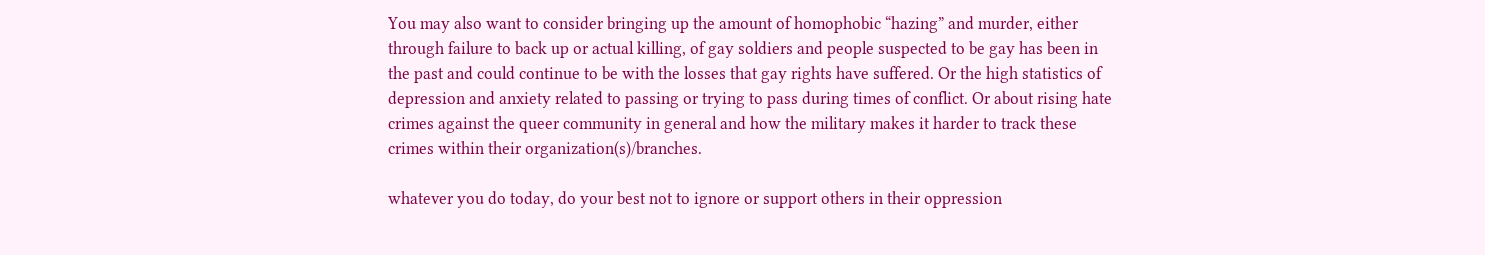You may also want to consider bringing up the amount of homophobic “hazing” and murder, either through failure to back up or actual killing, of gay soldiers and people suspected to be gay has been in the past and could continue to be with the losses that gay rights have suffered. Or the high statistics of depression and anxiety related to passing or trying to pass during times of conflict. Or about rising hate crimes against the queer community in general and how the military makes it harder to track these crimes within their organization(s)/branches.

whatever you do today, do your best not to ignore or support others in their oppression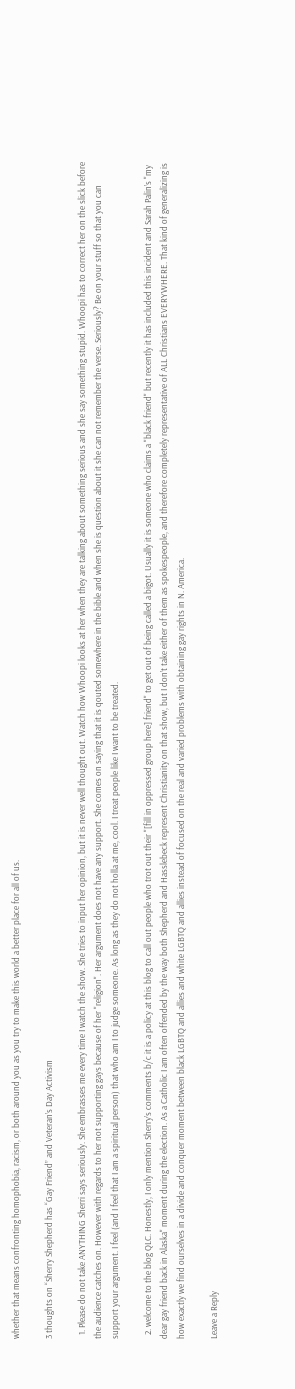whether that means confronting homophobia, racism, or both around you as you try to make this world a better place for all of us.

3 thoughts on “Sherry Shepherd has “Gay Friend” and Veteran’s Day Activism

  1. Please do not take ANYTHING Sherri says seriously. She embrasses me every time I watch the show. She tries to input her opinion, but it is never well thought out. Watch how Whoopi looks at her when they are talking about something serious and she say something stupid. Whoopi has to correct her on the slick before the audience catches on. However with regards to her not supporting gays because of her "religion". Her argument does not have any support. She comes on saying that it is qouted somewhere in the bible and when she is question about it she can not remember the verse. Seriously? Be on your stuff so that you can support your argument. I feel (and I feel that I am a spiritual person) that who am I to judge someone. As long as they do not holla at me, cool. I treat people like I want to be treated.

  2. welcome to the blog QLC. Honestly, I only mention Sherry’s comments b/c it is a policy at this blog to call out people who trot out their "[fill in oppressed group here] friend" to get out of being called a bigot. Usually it is someone who claims a "black friend" but recently it has included this incident and Sarah Palin’s "my dear gay friend back in Alaska" moment during the election. As a Catholic I am often offended by the way both Shepherd and Hasslebeck represent Christianity on that show, but I don’t take either of them as spokespeople, and therefore completely representative of ALL Christians EVERYWHERE. That kind of generalizing is how exactly we find ourselves in a divide and conquer moment between black LGBTQ and allies and white LGBTQ and allies instead of focused on the real and varied problems with obtaining gay rights in N. America.

Leave a Reply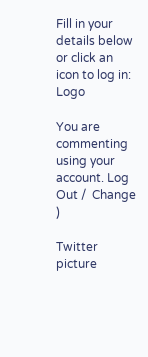Fill in your details below or click an icon to log in: Logo

You are commenting using your account. Log Out /  Change )

Twitter picture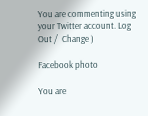You are commenting using your Twitter account. Log Out /  Change )

Facebook photo

You are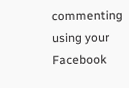commenting using your Facebook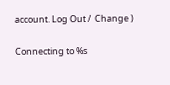account. Log Out /  Change )

Connecting to %s